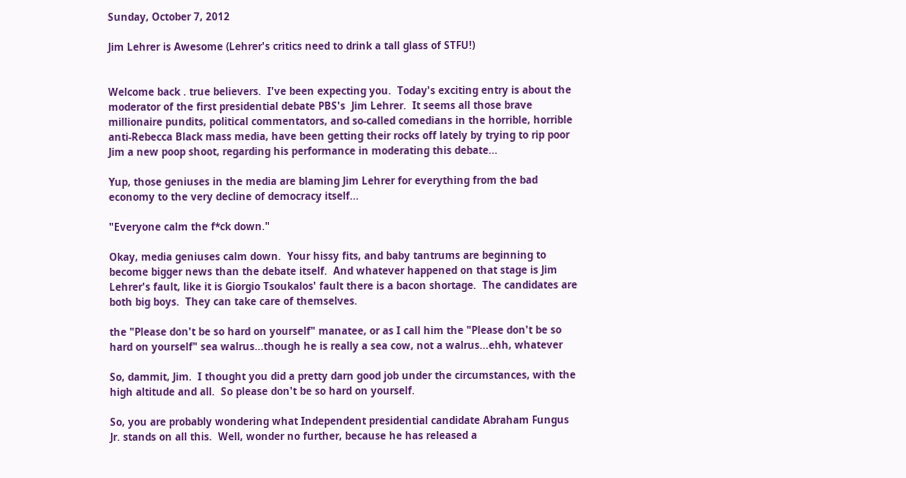Sunday, October 7, 2012

Jim Lehrer is Awesome (Lehrer's critics need to drink a tall glass of STFU!)


Welcome back . true believers.  I've been expecting you.  Today's exciting entry is about the moderator of the first presidential debate PBS's  Jim Lehrer.  It seems all those brave millionaire pundits, political commentators, and so-called comedians in the horrible, horrible anti-Rebecca Black mass media, have been getting their rocks off lately by trying to rip poor Jim a new poop shoot, regarding his performance in moderating this debate...

Yup, those geniuses in the media are blaming Jim Lehrer for everything from the bad economy to the very decline of democracy itself...

"Everyone calm the f*ck down."

Okay, media geniuses calm down.  Your hissy fits, and baby tantrums are beginning to become bigger news than the debate itself.  And whatever happened on that stage is Jim Lehrer's fault, like it is Giorgio Tsoukalos' fault there is a bacon shortage.  The candidates are both big boys.  They can take care of themselves.

the "Please don't be so hard on yourself" manatee, or as I call him the "Please don't be so hard on yourself" sea walrus...though he is really a sea cow, not a walrus...ehh, whatever

So, dammit, Jim.  I thought you did a pretty darn good job under the circumstances, with the high altitude and all.  So please don't be so hard on yourself.

So, you are probably wondering what Independent presidential candidate Abraham Fungus Jr. stands on all this.  Well, wonder no further, because he has released a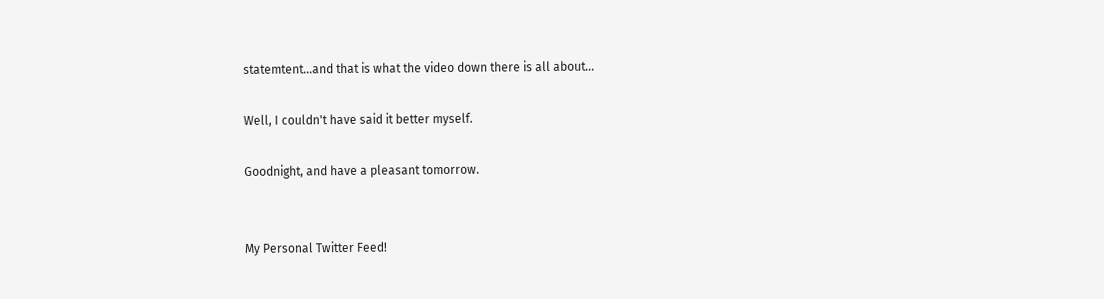statemtent...and that is what the video down there is all about...

Well, I couldn't have said it better myself.

Goodnight, and have a pleasant tomorrow.


My Personal Twitter Feed!